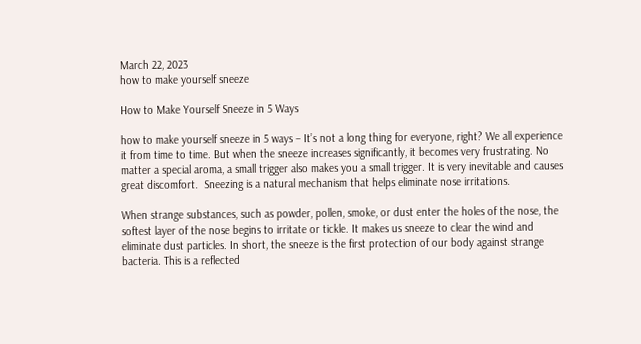March 22, 2023
how to make yourself sneeze

How to Make Yourself Sneeze in 5 Ways

how to make yourself sneeze in 5 ways – It’s not a long thing for everyone, right? We all experience it from time to time. But when the sneeze increases significantly, it becomes very frustrating. No matter a special aroma, a small trigger also makes you a small trigger. It is very inevitable and causes great discomfort.  Sneezing is a natural mechanism that helps eliminate nose irritations.

When strange substances, such as powder, pollen, smoke, or dust enter the holes of the nose, the softest layer of the nose begins to irritate or tickle. It makes us sneeze to clear the wind and eliminate dust particles. In short, the sneeze is the first protection of our body against strange bacteria. This is a reflected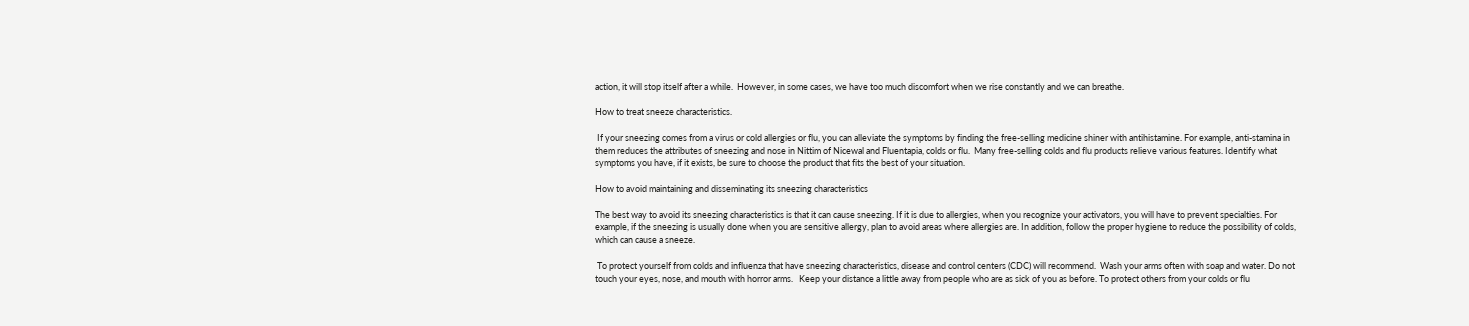action, it will stop itself after a while.  However, in some cases, we have too much discomfort when we rise constantly and we can breathe.

How to treat sneeze characteristics.

 If your sneezing comes from a virus or cold allergies or flu, you can alleviate the symptoms by finding the free-selling medicine shiner with antihistamine. For example, anti-stamina in them reduces the attributes of sneezing and nose in Nittim of Nicewal and Fluentapia, colds or flu.  Many free-selling colds and flu products relieve various features. Identify what symptoms you have, if it exists, be sure to choose the product that fits the best of your situation.

How to avoid maintaining and disseminating its sneezing characteristics

The best way to avoid its sneezing characteristics is that it can cause sneezing. If it is due to allergies, when you recognize your activators, you will have to prevent specialties. For example, if the sneezing is usually done when you are sensitive allergy, plan to avoid areas where allergies are. In addition, follow the proper hygiene to reduce the possibility of colds, which can cause a sneeze.

 To protect yourself from colds and influenza that have sneezing characteristics, disease and control centers (CDC) will recommend.  Wash your arms often with soap and water. Do not touch your eyes, nose, and mouth with horror arms.   Keep your distance a little away from people who are as sick of you as before. To protect others from your colds or flu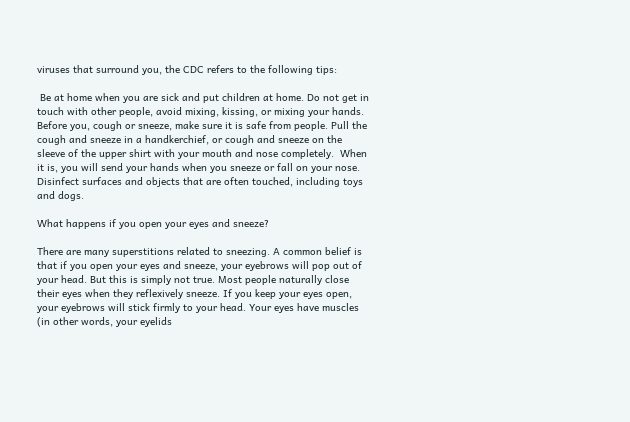viruses that surround you, the CDC refers to the following tips:

 Be at home when you are sick and put children at home. Do not get in touch with other people, avoid mixing, kissing, or mixing your hands. Before you, cough or sneeze, make sure it is safe from people. Pull the cough and sneeze in a handkerchief, or cough and sneeze on the sleeve of the upper shirt with your mouth and nose completely.  When it is, you will send your hands when you sneeze or fall on your nose. Disinfect surfaces and objects that are often touched, including toys and dogs.

What happens if you open your eyes and sneeze?

There are many superstitions related to sneezing. A common belief is that if you open your eyes and sneeze, your eyebrows will pop out of your head. But this is simply not true. Most people naturally close their eyes when they reflexively sneeze. If you keep your eyes open, your eyebrows will stick firmly to your head. Your eyes have muscles (in other words, your eyelids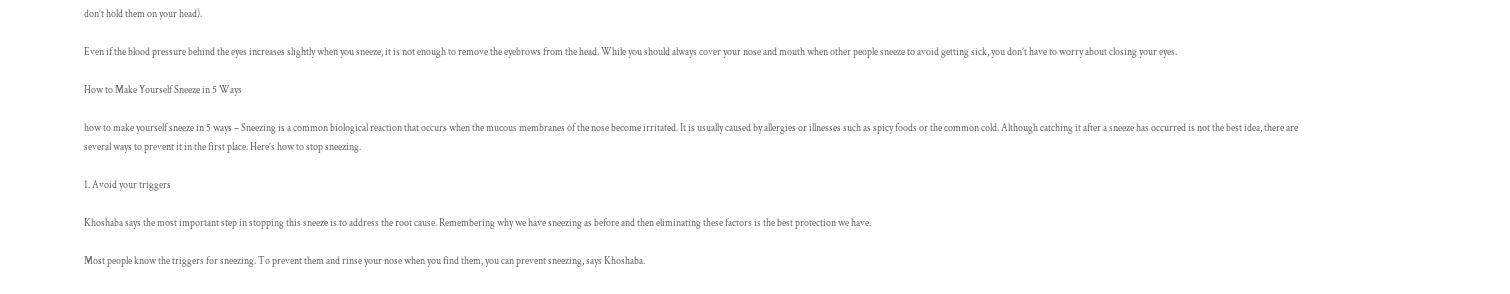don’t hold them on your head).

Even if the blood pressure behind the eyes increases slightly when you sneeze, it is not enough to remove the eyebrows from the head. While you should always cover your nose and mouth when other people sneeze to avoid getting sick, you don’t have to worry about closing your eyes.

How to Make Yourself Sneeze in 5 Ways

how to make yourself sneeze in 5 ways – Sneezing is a common biological reaction that occurs when the mucous membranes of the nose become irritated. It is usually caused by allergies or illnesses such as spicy foods or the common cold. Although catching it after a sneeze has occurred is not the best idea, there are several ways to prevent it in the first place. Here’s how to stop sneezing.

1. Avoid your triggers

Khoshaba says the most important step in stopping this sneeze is to address the root cause. Remembering why we have sneezing as before and then eliminating these factors is the best protection we have.

Most people know the triggers for sneezing. To prevent them and rinse your nose when you find them, you can prevent sneezing, says Khoshaba.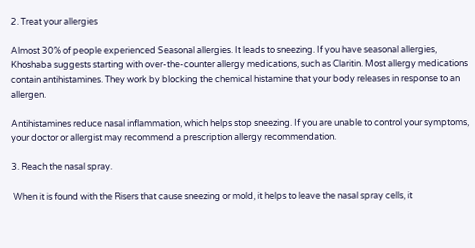2. Treat your allergies

Almost 30% of people experienced Seasonal allergies. It leads to sneezing. If you have seasonal allergies, Khoshaba suggests starting with over-the-counter allergy medications, such as Claritin. Most allergy medications contain antihistamines. They work by blocking the chemical histamine that your body releases in response to an allergen.

Antihistamines reduce nasal inflammation, which helps stop sneezing. If you are unable to control your symptoms, your doctor or allergist may recommend a prescription allergy recommendation.

3. Reach the nasal spray.

 When it is found with the Risers that cause sneezing or mold, it helps to leave the nasal spray cells, it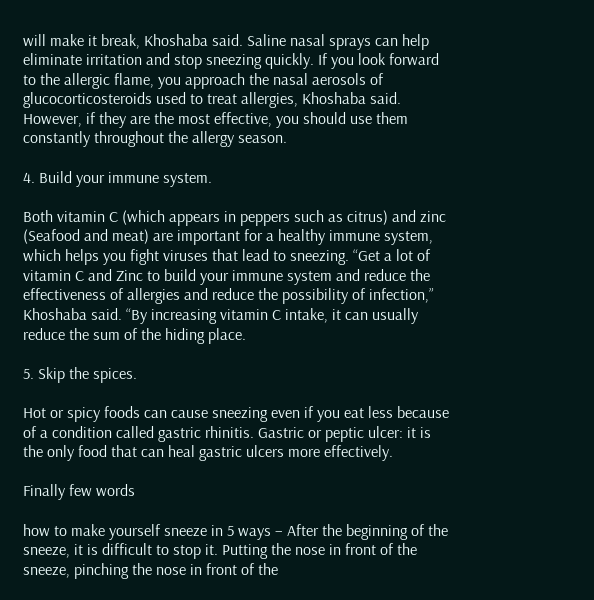will make it break, Khoshaba said. Saline nasal sprays can help eliminate irritation and stop sneezing quickly. If you look forward to the allergic flame, you approach the nasal aerosols of glucocorticosteroids used to treat allergies, Khoshaba said. However, if they are the most effective, you should use them constantly throughout the allergy season.

4. Build your immune system.

Both vitamin C (which appears in peppers such as citrus) and zinc (Seafood and meat) are important for a healthy immune system, which helps you fight viruses that lead to sneezing. “Get a lot of vitamin C and Zinc to build your immune system and reduce the effectiveness of allergies and reduce the possibility of infection,” Khoshaba said. “By increasing vitamin C intake, it can usually reduce the sum of the hiding place.

5. Skip the spices.

Hot or spicy foods can cause sneezing even if you eat less because of a condition called gastric rhinitis. Gastric or peptic ulcer: it is the only food that can heal gastric ulcers more effectively.

Finally few words

how to make yourself sneeze in 5 ways – After the beginning of the sneeze, it is difficult to stop it. Putting the nose in front of the sneeze, pinching the nose in front of the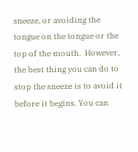sneeze, or avoiding the tongue on the tongue or the top of the mouth.  However, the best thing you can do to stop the sneeze is to avoid it before it begins. You can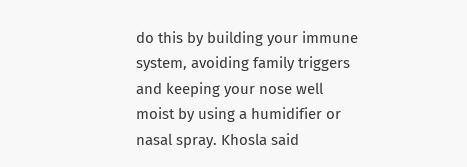do this by building your immune system, avoiding family triggers and keeping your nose well moist by using a humidifier or nasal spray. Khosla said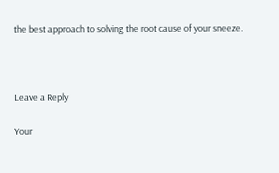the best approach to solving the root cause of your sneeze.



Leave a Reply

Your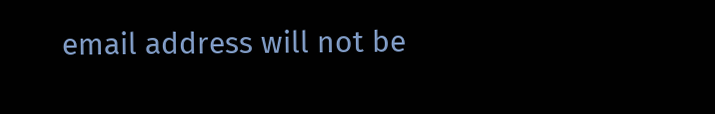email address will not be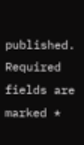published. Required fields are marked *